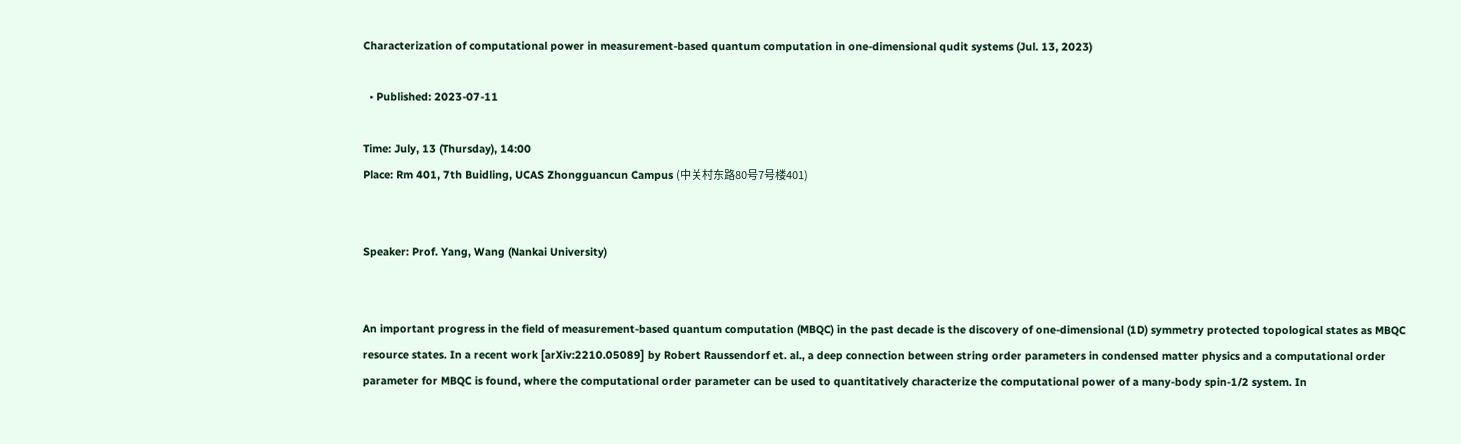Characterization of computational power in measurement-based quantum computation in one-dimensional qudit systems (Jul. 13, 2023)

  • Published: 2023-07-11

Time: July, 13 (Thursday), 14:00
Place: Rm 401, 7th Buidling, UCAS Zhongguancun Campus (中关村东路80号7号楼401)


Speaker: Prof. Yang, Wang (Nankai University)


An important progress in the field of measurement-based quantum computation (MBQC) in the past decade is the discovery of one-dimensional (1D) symmetry protected topological states as MBQC resource states. In a recent work [arXiv:2210.05089] by Robert Raussendorf et. al., a deep connection between string order parameters in condensed matter physics and a computational order parameter for MBQC is found, where the computational order parameter can be used to quantitatively characterize the computational power of a many-body spin-1/2 system. In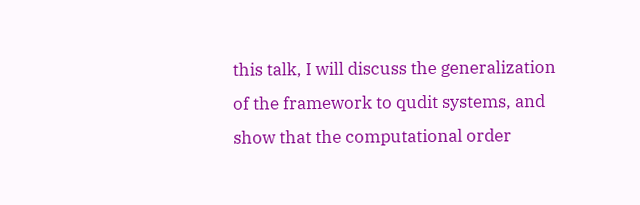this talk, I will discuss the generalization of the framework to qudit systems, and show that the computational order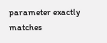parameter exactly matches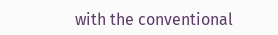with the conventional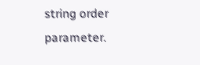string order parameter.